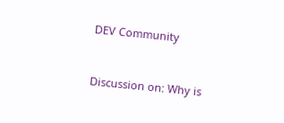DEV Community


Discussion on: Why is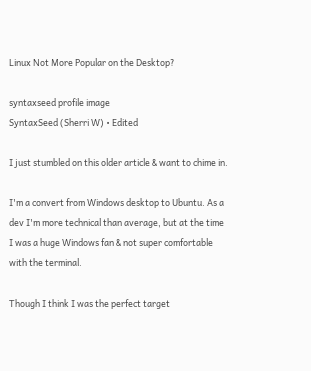Linux Not More Popular on the Desktop?

syntaxseed profile image
SyntaxSeed (Sherri W) • Edited

I just stumbled on this older article & want to chime in.

I'm a convert from Windows desktop to Ubuntu. As a dev I'm more technical than average, but at the time I was a huge Windows fan & not super comfortable with the terminal.

Though I think I was the perfect target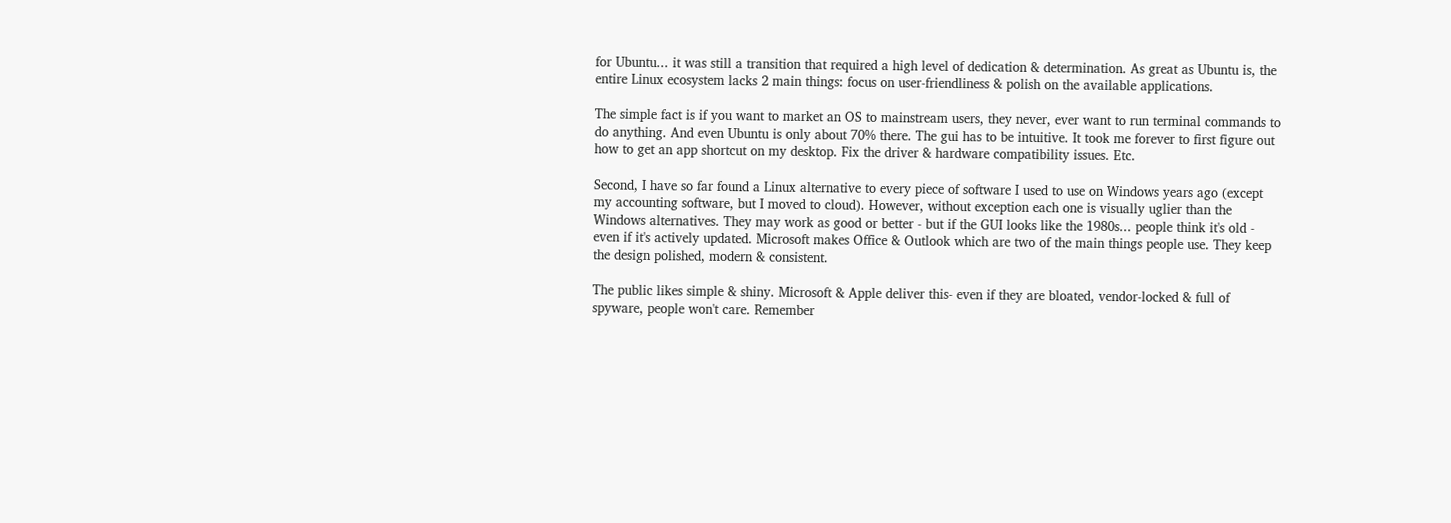for Ubuntu... it was still a transition that required a high level of dedication & determination. As great as Ubuntu is, the entire Linux ecosystem lacks 2 main things: focus on user-friendliness & polish on the available applications.

The simple fact is if you want to market an OS to mainstream users, they never, ever want to run terminal commands to do anything. And even Ubuntu is only about 70% there. The gui has to be intuitive. It took me forever to first figure out how to get an app shortcut on my desktop. Fix the driver & hardware compatibility issues. Etc.

Second, I have so far found a Linux alternative to every piece of software I used to use on Windows years ago (except my accounting software, but I moved to cloud). However, without exception each one is visually uglier than the Windows alternatives. They may work as good or better - but if the GUI looks like the 1980s... people think it's old - even if it's actively updated. Microsoft makes Office & Outlook which are two of the main things people use. They keep the design polished, modern & consistent.

The public likes simple & shiny. Microsoft & Apple deliver this- even if they are bloated, vendor-locked & full of spyware, people won't care. Remember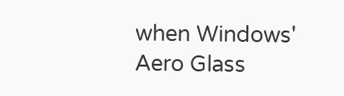when Windows' Aero Glass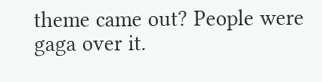theme came out? People were gaga over it.